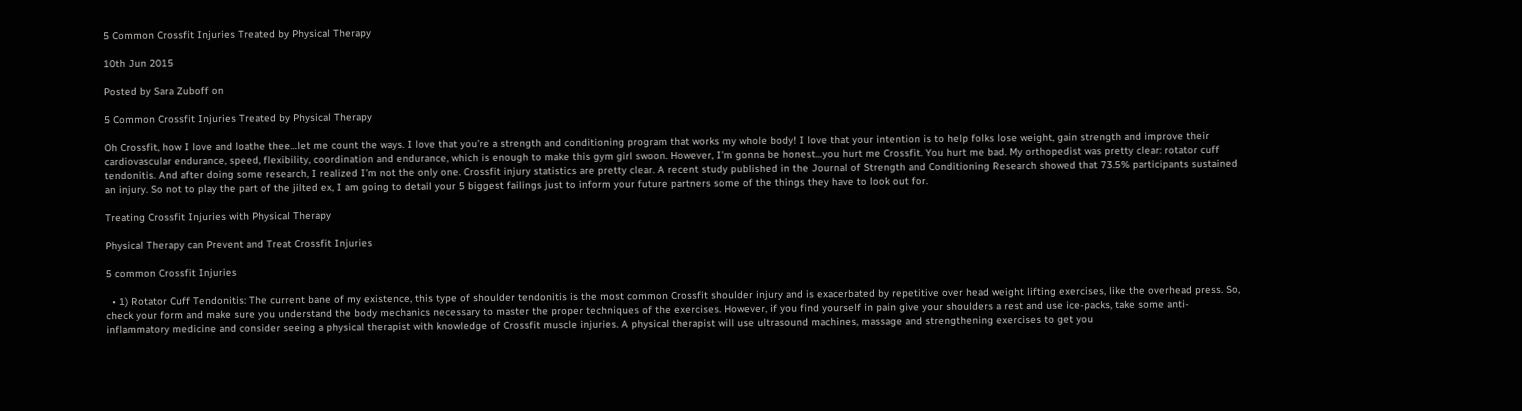5 Common Crossfit Injuries Treated by Physical Therapy

10th Jun 2015

Posted by Sara Zuboff on

5 Common Crossfit Injuries Treated by Physical Therapy

Oh Crossfit, how I love and loathe thee…let me count the ways. I love that you’re a strength and conditioning program that works my whole body! I love that your intention is to help folks lose weight, gain strength and improve their cardiovascular endurance, speed, flexibility, coordination and endurance, which is enough to make this gym girl swoon. However, I’m gonna be honest…you hurt me Crossfit. You hurt me bad. My orthopedist was pretty clear: rotator cuff tendonitis. And after doing some research, I realized I’m not the only one. Crossfit injury statistics are pretty clear. A recent study published in the Journal of Strength and Conditioning Research showed that 73.5% participants sustained an injury. So not to play the part of the jilted ex, I am going to detail your 5 biggest failings just to inform your future partners some of the things they have to look out for.

Treating Crossfit Injuries with Physical Therapy

Physical Therapy can Prevent and Treat Crossfit Injuries

5 common Crossfit Injuries

  • 1) Rotator Cuff Tendonitis: The current bane of my existence, this type of shoulder tendonitis is the most common Crossfit shoulder injury and is exacerbated by repetitive over head weight lifting exercises, like the overhead press. So, check your form and make sure you understand the body mechanics necessary to master the proper techniques of the exercises. However, if you find yourself in pain give your shoulders a rest and use ice-packs, take some anti-inflammatory medicine and consider seeing a physical therapist with knowledge of Crossfit muscle injuries. A physical therapist will use ultrasound machines, massage and strengthening exercises to get you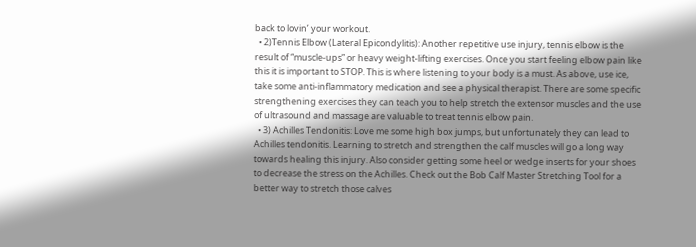back to lovin’ your workout.
  • 2)Tennis Elbow (Lateral Epicondylitis): Another repetitive use injury, tennis elbow is the result of “muscle-ups” or heavy weight-lifting exercises. Once you start feeling elbow pain like this it is important to STOP. This is where listening to your body is a must. As above, use ice, take some anti-inflammatory medication and see a physical therapist. There are some specific strengthening exercises they can teach you to help stretch the extensor muscles and the use of ultrasound and massage are valuable to treat tennis elbow pain.
  • 3) Achilles Tendonitis: Love me some high box jumps, but unfortunately they can lead to Achilles tendonitis. Learning to stretch and strengthen the calf muscles will go a long way towards healing this injury. Also consider getting some heel or wedge inserts for your shoes to decrease the stress on the Achilles. Check out the Bob Calf Master Stretching Tool for a better way to stretch those calves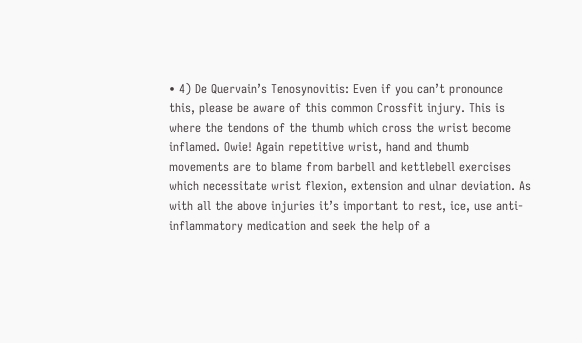• 4) De Quervain’s Tenosynovitis: Even if you can’t pronounce this, please be aware of this common Crossfit injury. This is where the tendons of the thumb which cross the wrist become inflamed. Owie! Again repetitive wrist, hand and thumb movements are to blame from barbell and kettlebell exercises which necessitate wrist flexion, extension and ulnar deviation. As with all the above injuries it’s important to rest, ice, use anti-inflammatory medication and seek the help of a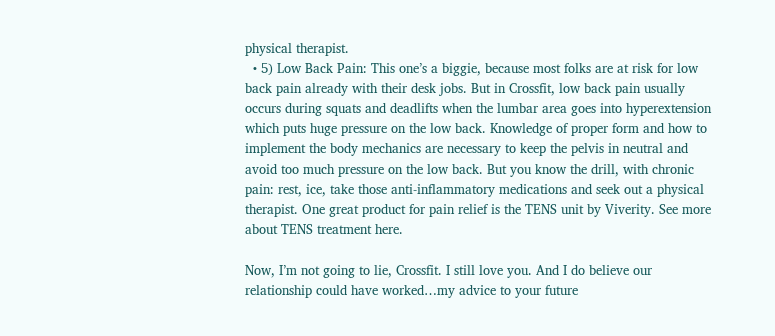physical therapist.
  • 5) Low Back Pain: This one’s a biggie, because most folks are at risk for low back pain already with their desk jobs. But in Crossfit, low back pain usually occurs during squats and deadlifts when the lumbar area goes into hyperextension which puts huge pressure on the low back. Knowledge of proper form and how to implement the body mechanics are necessary to keep the pelvis in neutral and avoid too much pressure on the low back. But you know the drill, with chronic pain: rest, ice, take those anti-inflammatory medications and seek out a physical therapist. One great product for pain relief is the TENS unit by Viverity. See more about TENS treatment here.

Now, I’m not going to lie, Crossfit. I still love you. And I do believe our relationship could have worked…my advice to your future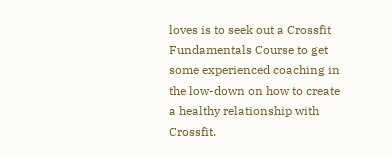loves is to seek out a Crossfit Fundamentals Course to get some experienced coaching in the low-down on how to create a healthy relationship with Crossfit.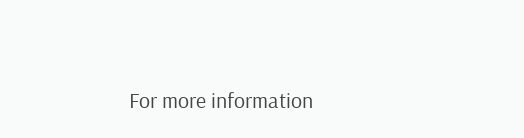For more information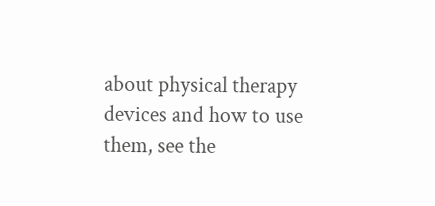about physical therapy devices and how to use them, see the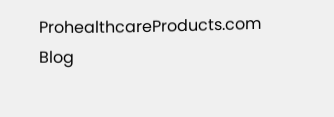ProhealthcareProducts.com Blog